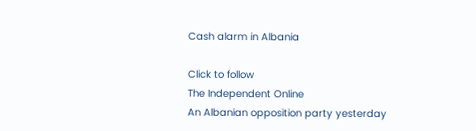Cash alarm in Albania

Click to follow
The Independent Online
An Albanian opposition party yesterday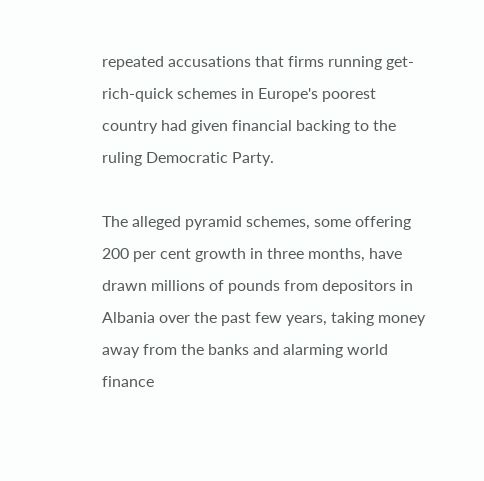repeated accusations that firms running get-rich-quick schemes in Europe's poorest country had given financial backing to the ruling Democratic Party.

The alleged pyramid schemes, some offering 200 per cent growth in three months, have drawn millions of pounds from depositors in Albania over the past few years, taking money away from the banks and alarming world finance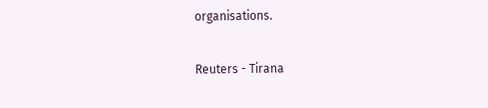organisations.

Reuters - Tirana